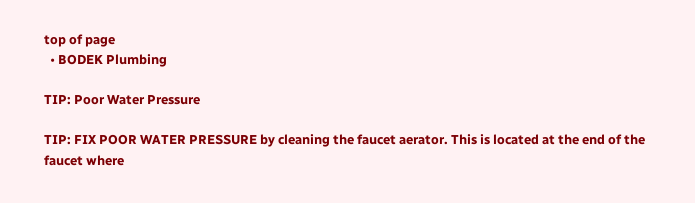top of page
  • BODEK Plumbing

TIP: Poor Water Pressure

TIP: FIX POOR WATER PRESSURE by cleaning the faucet aerator. This is located at the end of the faucet where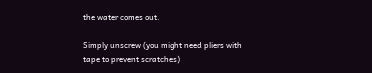the water comes out.

Simply unscrew (you might need pliers with tape to prevent scratches)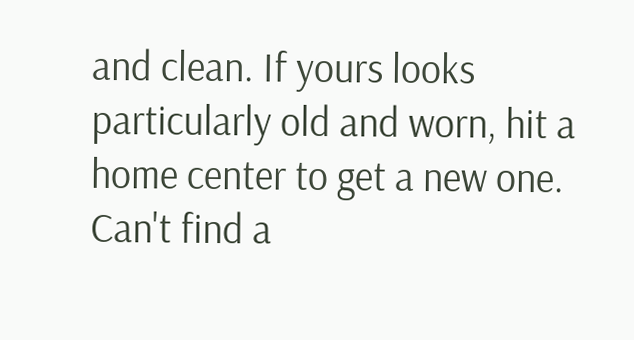and clean. If yours looks particularly old and worn, hit a home center to get a new one. Can't find a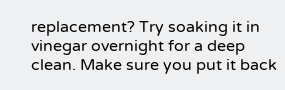replacement? Try soaking it in vinegar overnight for a deep clean. Make sure you put it back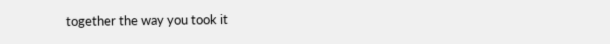together the way you took it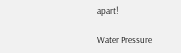apart!

Water Pressure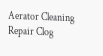Aerator Cleaning Repair Clog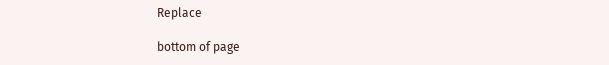Replace

bottom of page